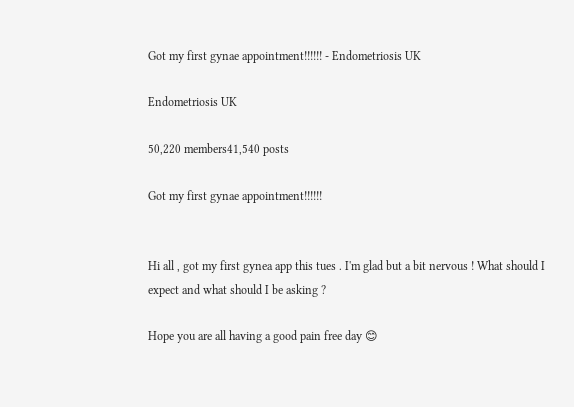Got my first gynae appointment!!!!!! - Endometriosis UK

Endometriosis UK

50,220 members41,540 posts

Got my first gynae appointment!!!!!!


Hi all , got my first gynea app this tues . I'm glad but a bit nervous ! What should I expect and what should I be asking ?

Hope you are all having a good pain free day 😊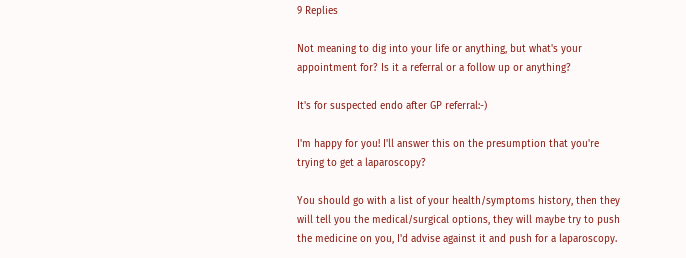9 Replies

Not meaning to dig into your life or anything, but what's your appointment for? Is it a referral or a follow up or anything?

It's for suspected endo after GP referral:-)

I'm happy for you! I'll answer this on the presumption that you're trying to get a laparoscopy?

You should go with a list of your health/symptoms history, then they will tell you the medical/surgical options, they will maybe try to push the medicine on you, I'd advise against it and push for a laparoscopy.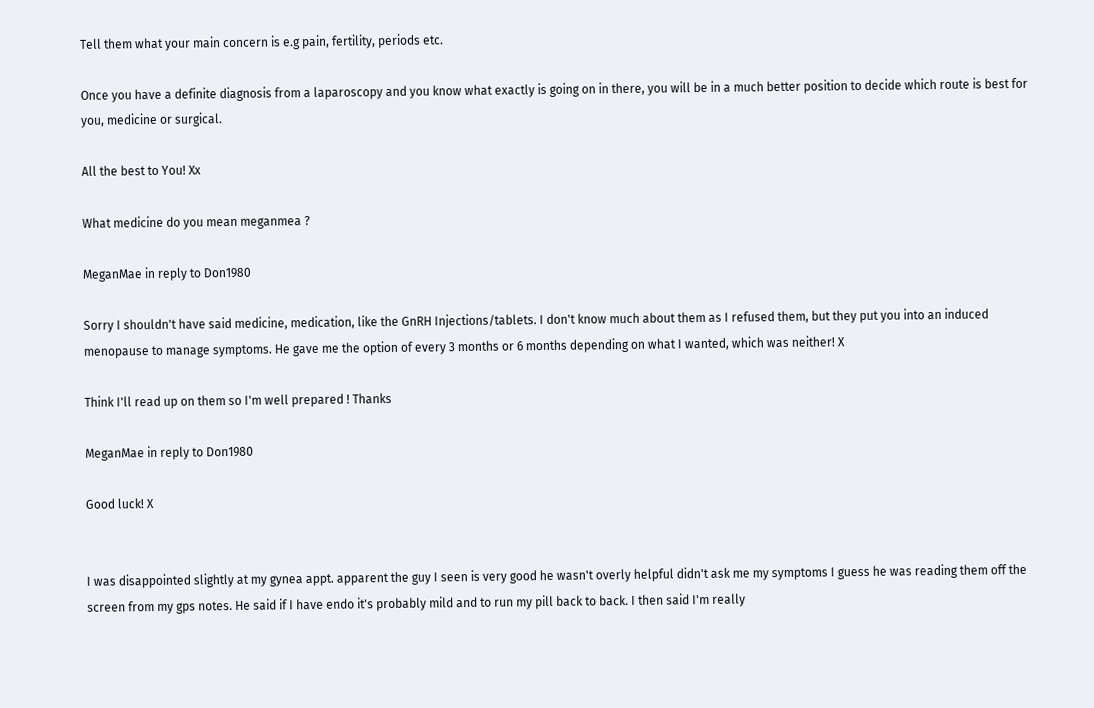Tell them what your main concern is e.g pain, fertility, periods etc.

Once you have a definite diagnosis from a laparoscopy and you know what exactly is going on in there, you will be in a much better position to decide which route is best for you, medicine or surgical.

All the best to You! Xx

What medicine do you mean meganmea ?

MeganMae in reply to Don1980

Sorry I shouldn't have said medicine, medication, like the GnRH Injections/tablets. I don't know much about them as I refused them, but they put you into an induced menopause to manage symptoms. He gave me the option of every 3 months or 6 months depending on what I wanted, which was neither! X

Think I'll read up on them so I'm well prepared ! Thanks

MeganMae in reply to Don1980

Good luck! X


I was disappointed slightly at my gynea appt. apparent the guy I seen is very good he wasn't overly helpful didn't ask me my symptoms I guess he was reading them off the screen from my gps notes. He said if I have endo it's probably mild and to run my pill back to back. I then said I'm really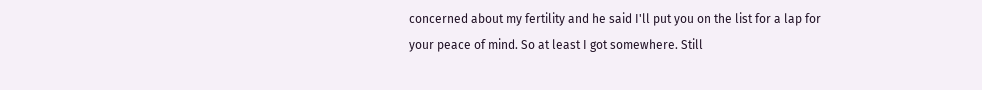concerned about my fertility and he said I'll put you on the list for a lap for your peace of mind. So at least I got somewhere. Still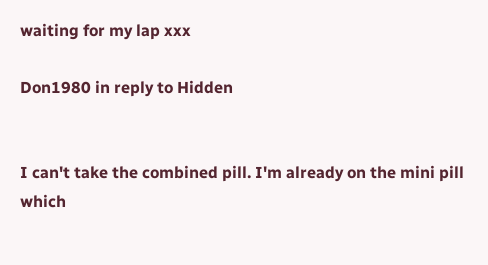waiting for my lap xxx

Don1980 in reply to Hidden


I can't take the combined pill. I'm already on the mini pill which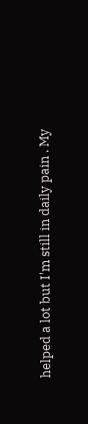helped a lot but I'm still in daily pain . My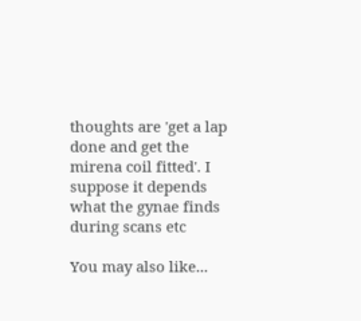thoughts are 'get a lap done and get the mirena coil fitted'. I suppose it depends what the gynae finds during scans etc

You may also like...